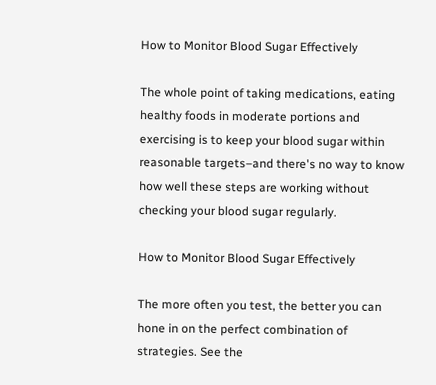How to Monitor Blood Sugar Effectively

The whole point of taking medications, eating healthy foods in moderate portions and exercising is to keep your blood sugar within reasonable targets–and there's no way to know how well these steps are working without checking your blood sugar regularly.

How to Monitor Blood Sugar Effectively

The more often you test, the better you can hone in on the perfect combination of strategies. See the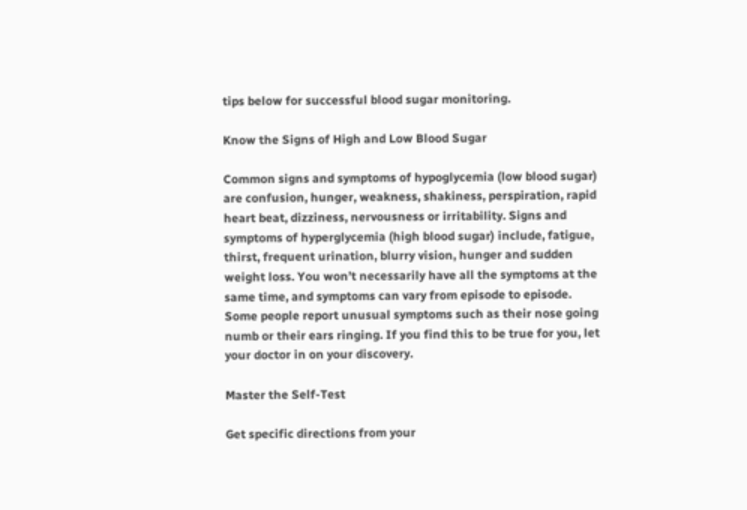tips below for successful blood sugar monitoring.

Know the Signs of High and Low Blood Sugar

Common signs and symptoms of hypoglycemia (low blood sugar) are confusion, hunger, weakness, shakiness, perspiration, rapid heart beat, dizziness, nervousness or irritability. Signs and symptoms of hyperglycemia (high blood sugar) include, fatigue, thirst, frequent urination, blurry vision, hunger and sudden weight loss. You won’t necessarily have all the symptoms at the same time, and symptoms can vary from episode to episode. Some people report unusual symptoms such as their nose going numb or their ears ringing. If you find this to be true for you, let your doctor in on your discovery.

Master the Self-Test

Get specific directions from your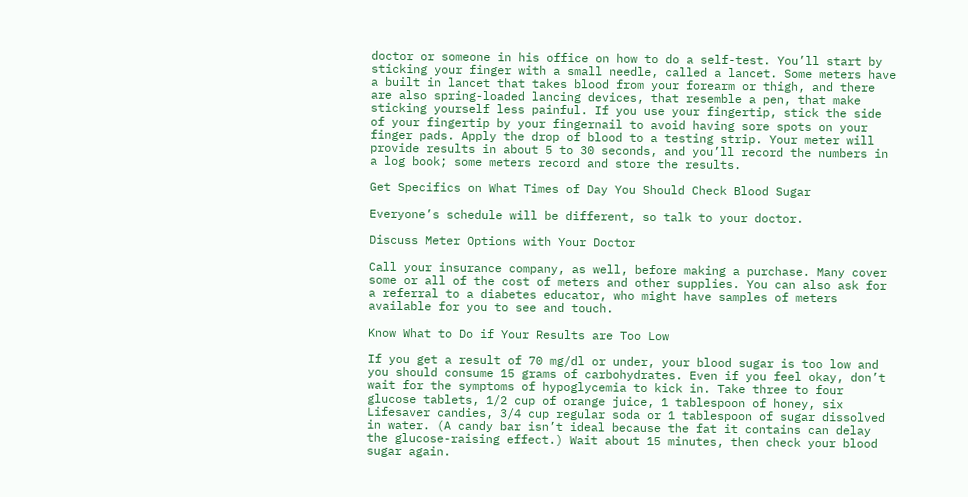doctor or someone in his office on how to do a self-test. You’ll start by sticking your finger with a small needle, called a lancet. Some meters have a built in lancet that takes blood from your forearm or thigh, and there are also spring-loaded lancing devices, that resemble a pen, that make sticking yourself less painful. If you use your fingertip, stick the side of your fingertip by your fingernail to avoid having sore spots on your finger pads. Apply the drop of blood to a testing strip. Your meter will provide results in about 5 to 30 seconds, and you’ll record the numbers in a log book; some meters record and store the results.

Get Specifics on What Times of Day You Should Check Blood Sugar

Everyone’s schedule will be different, so talk to your doctor.

Discuss Meter Options with Your Doctor

Call your insurance company, as well, before making a purchase. Many cover some or all of the cost of meters and other supplies. You can also ask for a referral to a diabetes educator, who might have samples of meters available for you to see and touch.

Know What to Do if Your Results are Too Low

If you get a result of 70 mg/dl or under, your blood sugar is too low and you should consume 15 grams of carbohydrates. Even if you feel okay, don’t wait for the symptoms of hypoglycemia to kick in. Take three to four glucose tablets, 1/2 cup of orange juice, 1 tablespoon of honey, six Lifesaver candies, 3/4 cup regular soda or 1 tablespoon of sugar dissolved in water. (A candy bar isn’t ideal because the fat it contains can delay the glucose-raising effect.) Wait about 15 minutes, then check your blood sugar again.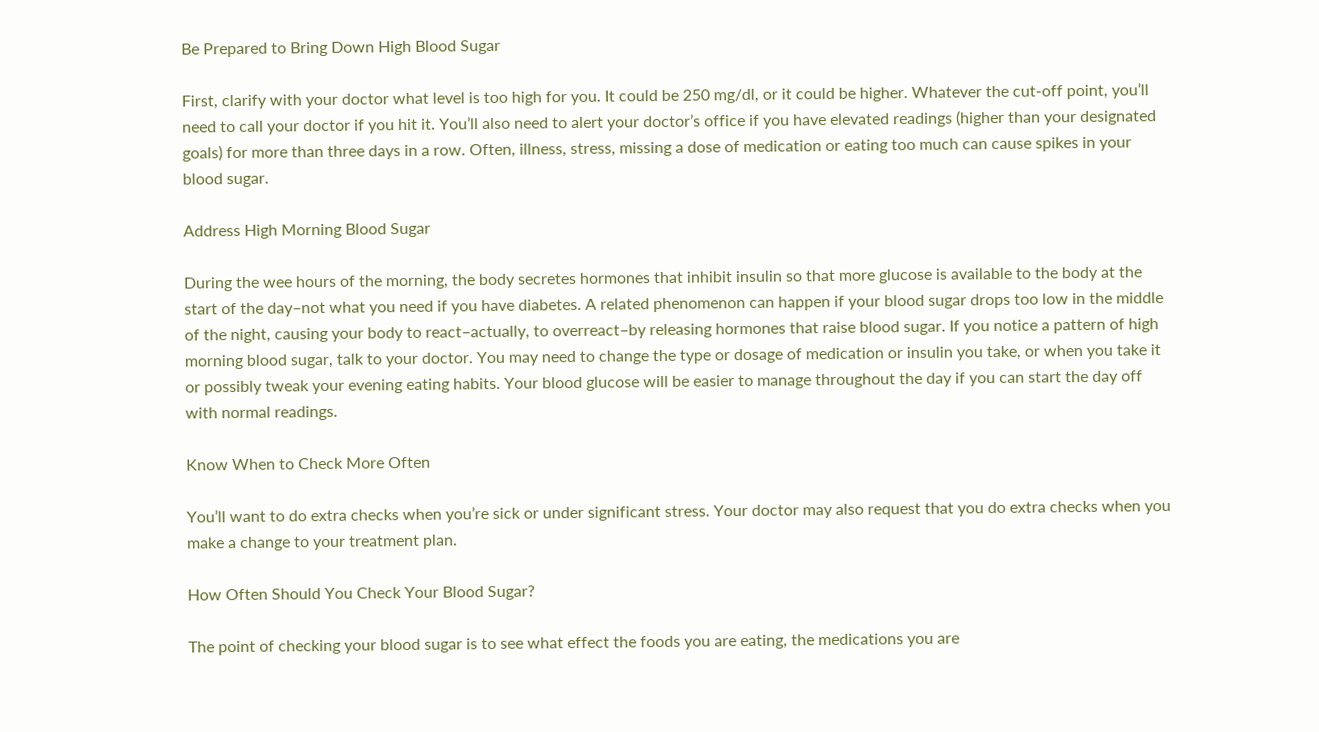Be Prepared to Bring Down High Blood Sugar

First, clarify with your doctor what level is too high for you. It could be 250 mg/dl, or it could be higher. Whatever the cut-off point, you’ll need to call your doctor if you hit it. You’ll also need to alert your doctor’s office if you have elevated readings (higher than your designated goals) for more than three days in a row. Often, illness, stress, missing a dose of medication or eating too much can cause spikes in your blood sugar.

Address High Morning Blood Sugar

During the wee hours of the morning, the body secretes hormones that inhibit insulin so that more glucose is available to the body at the start of the day–not what you need if you have diabetes. A related phenomenon can happen if your blood sugar drops too low in the middle of the night, causing your body to react–actually, to overreact–by releasing hormones that raise blood sugar. If you notice a pattern of high morning blood sugar, talk to your doctor. You may need to change the type or dosage of medication or insulin you take, or when you take it or possibly tweak your evening eating habits. Your blood glucose will be easier to manage throughout the day if you can start the day off with normal readings.

Know When to Check More Often

You’ll want to do extra checks when you’re sick or under significant stress. Your doctor may also request that you do extra checks when you make a change to your treatment plan.

How Often Should You Check Your Blood Sugar?

The point of checking your blood sugar is to see what effect the foods you are eating, the medications you are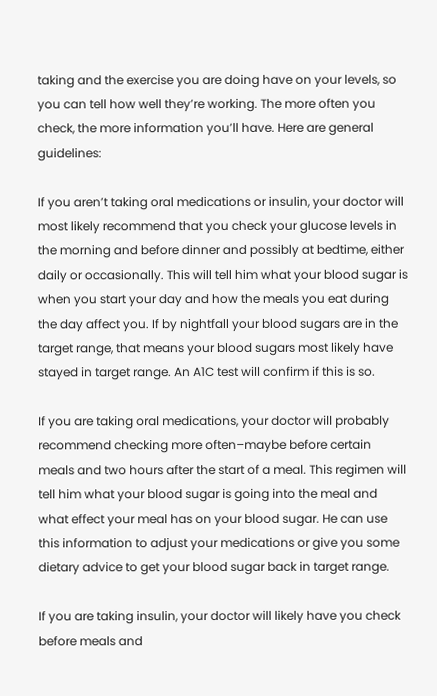taking and the exercise you are doing have on your levels, so you can tell how well they’re working. The more often you check, the more information you’ll have. Here are general guidelines:

If you aren’t taking oral medications or insulin, your doctor will most likely recommend that you check your glucose levels in the morning and before dinner and possibly at bedtime, either daily or occasionally. This will tell him what your blood sugar is when you start your day and how the meals you eat during the day affect you. If by nightfall your blood sugars are in the target range, that means your blood sugars most likely have stayed in target range. An A1C test will confirm if this is so.

If you are taking oral medications, your doctor will probably recommend checking more often–maybe before certain meals and two hours after the start of a meal. This regimen will tell him what your blood sugar is going into the meal and what effect your meal has on your blood sugar. He can use this information to adjust your medications or give you some dietary advice to get your blood sugar back in target range.

If you are taking insulin, your doctor will likely have you check before meals and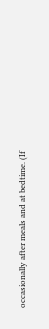occasionally after meals and at bedtime. (If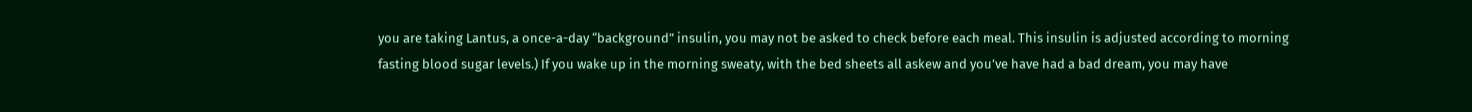you are taking Lantus, a once-a-day “background” insulin, you may not be asked to check before each meal. This insulin is adjusted according to morning fasting blood sugar levels.) If you wake up in the morning sweaty, with the bed sheets all askew and you’ve have had a bad dream, you may have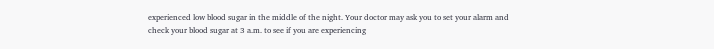experienced low blood sugar in the middle of the night. Your doctor may ask you to set your alarm and check your blood sugar at 3 a.m. to see if you are experiencing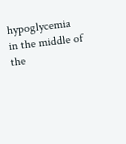hypoglycemia in the middle of the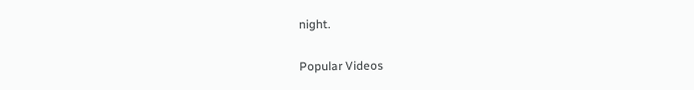night.

Popular Videos